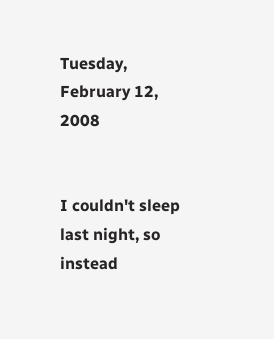Tuesday, February 12, 2008


I couldn't sleep last night, so instead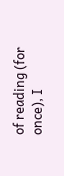of reading (for once), I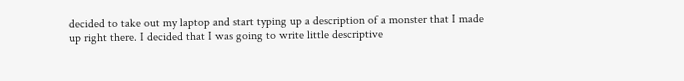decided to take out my laptop and start typing up a description of a monster that I made up right there. I decided that I was going to write little descriptive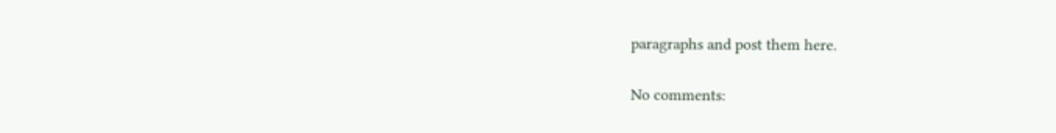paragraphs and post them here.

No comments: